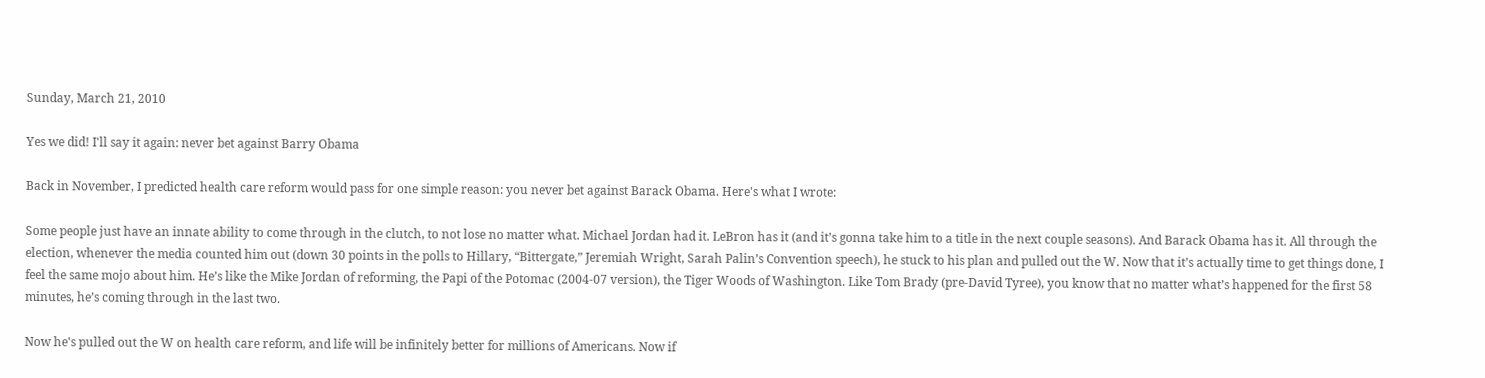Sunday, March 21, 2010

Yes we did! I'll say it again: never bet against Barry Obama

Back in November, I predicted health care reform would pass for one simple reason: you never bet against Barack Obama. Here's what I wrote:

Some people just have an innate ability to come through in the clutch, to not lose no matter what. Michael Jordan had it. LeBron has it (and it’s gonna take him to a title in the next couple seasons). And Barack Obama has it. All through the election, whenever the media counted him out (down 30 points in the polls to Hillary, “Bittergate,” Jeremiah Wright, Sarah Palin’s Convention speech), he stuck to his plan and pulled out the W. Now that it’s actually time to get things done, I feel the same mojo about him. He’s like the Mike Jordan of reforming, the Papi of the Potomac (2004-07 version), the Tiger Woods of Washington. Like Tom Brady (pre-David Tyree), you know that no matter what’s happened for the first 58 minutes, he’s coming through in the last two.

Now he's pulled out the W on health care reform, and life will be infinitely better for millions of Americans. Now if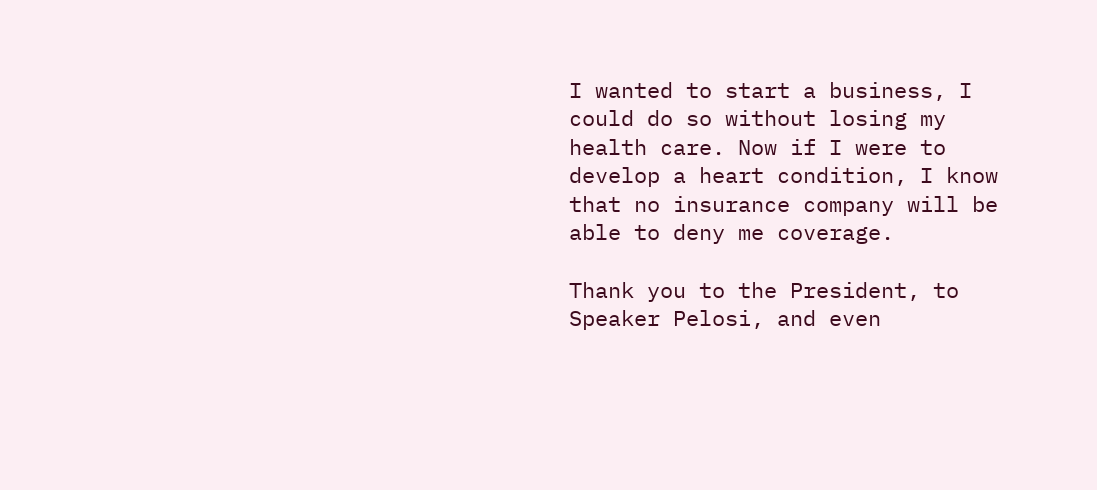I wanted to start a business, I could do so without losing my health care. Now if I were to develop a heart condition, I know that no insurance company will be able to deny me coverage.

Thank you to the President, to Speaker Pelosi, and even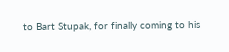to Bart Stupak, for finally coming to his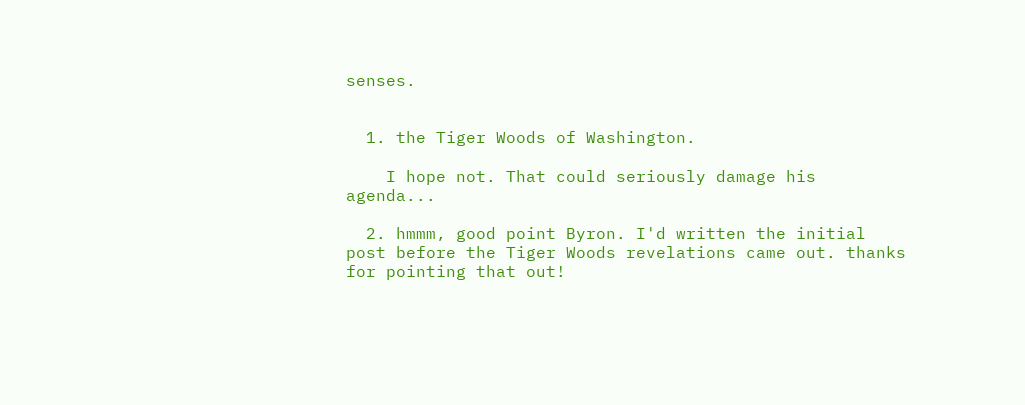senses.


  1. the Tiger Woods of Washington.

    I hope not. That could seriously damage his agenda...

  2. hmmm, good point Byron. I'd written the initial post before the Tiger Woods revelations came out. thanks for pointing that out!